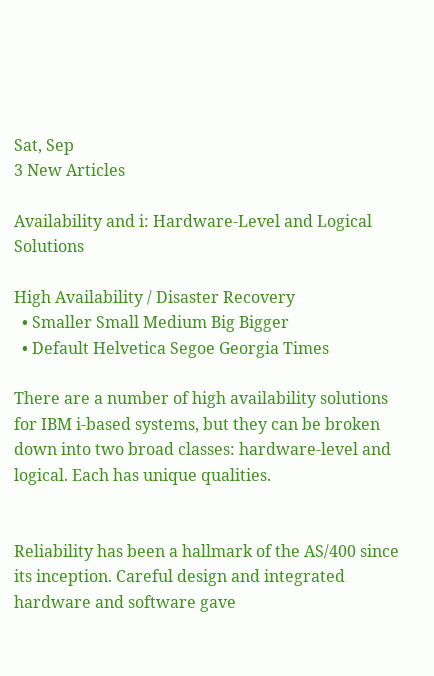Sat, Sep
3 New Articles

Availability and i: Hardware-Level and Logical Solutions

High Availability / Disaster Recovery
  • Smaller Small Medium Big Bigger
  • Default Helvetica Segoe Georgia Times

There are a number of high availability solutions for IBM i-based systems, but they can be broken down into two broad classes: hardware-level and logical. Each has unique qualities.


Reliability has been a hallmark of the AS/400 since its inception. Careful design and integrated hardware and software gave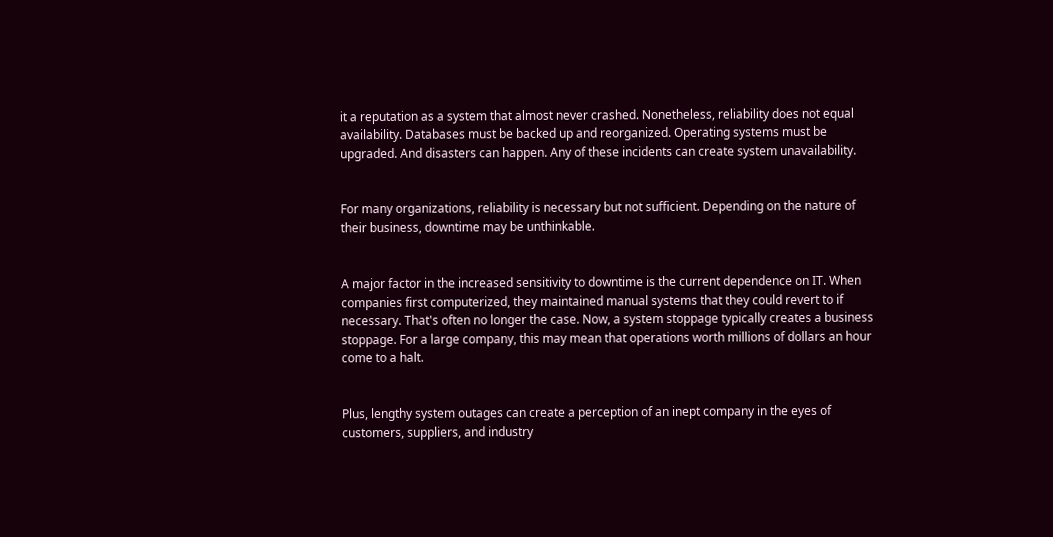it a reputation as a system that almost never crashed. Nonetheless, reliability does not equal availability. Databases must be backed up and reorganized. Operating systems must be upgraded. And disasters can happen. Any of these incidents can create system unavailability.


For many organizations, reliability is necessary but not sufficient. Depending on the nature of their business, downtime may be unthinkable.


A major factor in the increased sensitivity to downtime is the current dependence on IT. When companies first computerized, they maintained manual systems that they could revert to if necessary. That's often no longer the case. Now, a system stoppage typically creates a business stoppage. For a large company, this may mean that operations worth millions of dollars an hour come to a halt.


Plus, lengthy system outages can create a perception of an inept company in the eyes of customers, suppliers, and industry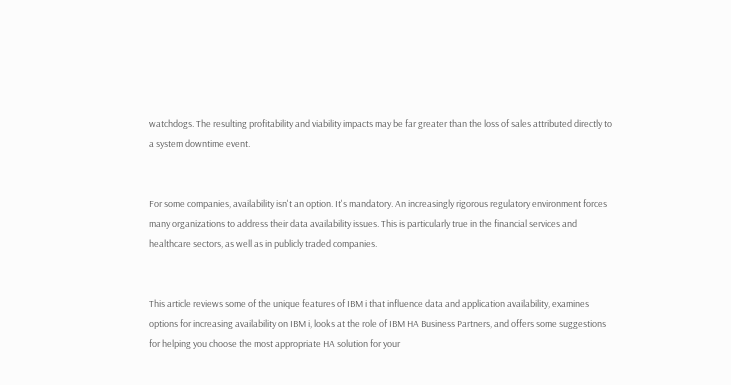watchdogs. The resulting profitability and viability impacts may be far greater than the loss of sales attributed directly to a system downtime event.


For some companies, availability isn't an option. It's mandatory. An increasingly rigorous regulatory environment forces many organizations to address their data availability issues. This is particularly true in the financial services and healthcare sectors, as well as in publicly traded companies.


This article reviews some of the unique features of IBM i that influence data and application availability, examines options for increasing availability on IBM i, looks at the role of IBM HA Business Partners, and offers some suggestions for helping you choose the most appropriate HA solution for your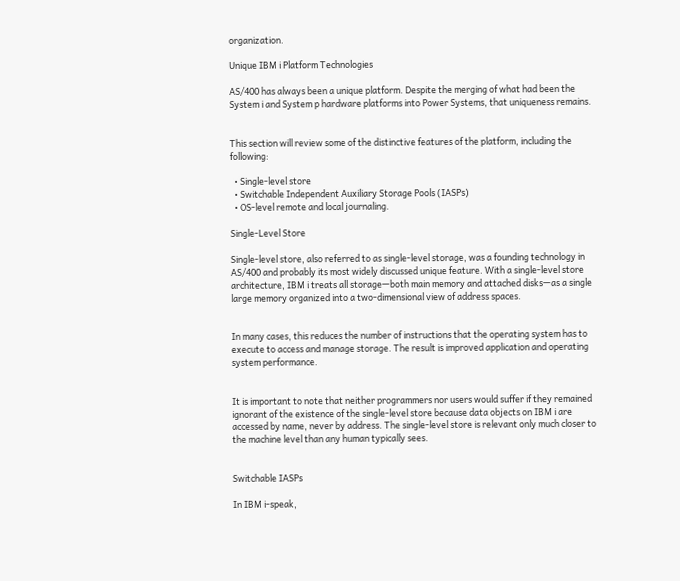organization.

Unique IBM i Platform Technologies

AS/400 has always been a unique platform. Despite the merging of what had been the System i and System p hardware platforms into Power Systems, that uniqueness remains.


This section will review some of the distinctive features of the platform, including the following:

  • Single-level store
  • Switchable Independent Auxiliary Storage Pools (IASPs)
  • OS-level remote and local journaling.

Single-Level Store

Single-level store, also referred to as single-level storage, was a founding technology in AS/400 and probably its most widely discussed unique feature. With a single-level store architecture, IBM i treats all storage—both main memory and attached disks—as a single large memory organized into a two-dimensional view of address spaces.


In many cases, this reduces the number of instructions that the operating system has to execute to access and manage storage. The result is improved application and operating system performance.


It is important to note that neither programmers nor users would suffer if they remained ignorant of the existence of the single-level store because data objects on IBM i are accessed by name, never by address. The single-level store is relevant only much closer to the machine level than any human typically sees.


Switchable IASPs

In IBM i-speak,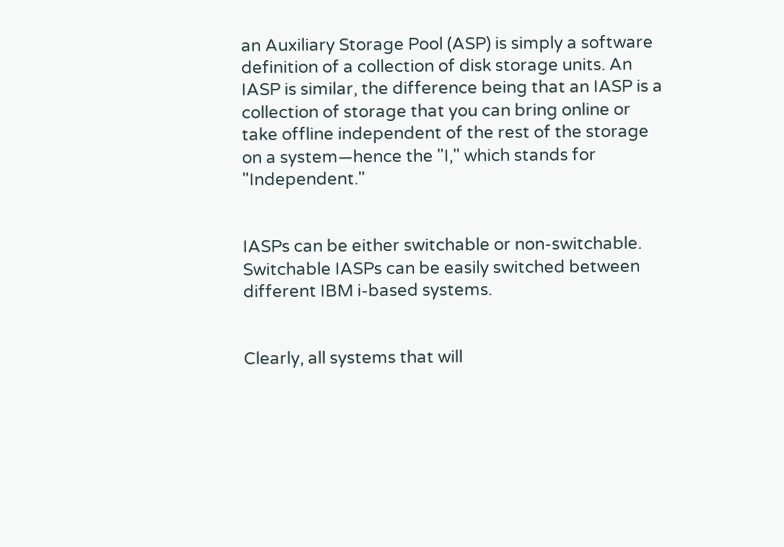an Auxiliary Storage Pool (ASP) is simply a software definition of a collection of disk storage units. An IASP is similar, the difference being that an IASP is a collection of storage that you can bring online or take offline independent of the rest of the storage on a system—hence the "I," which stands for "Independent."


IASPs can be either switchable or non-switchable. Switchable IASPs can be easily switched between different IBM i-based systems.


Clearly, all systems that will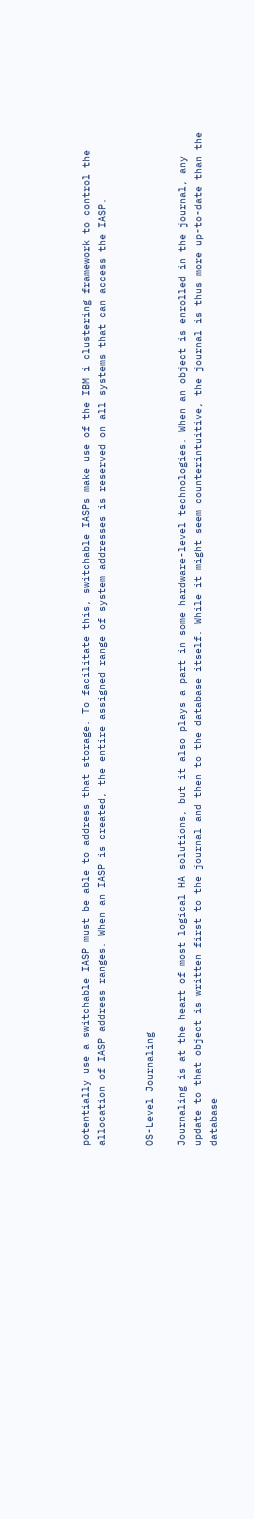potentially use a switchable IASP must be able to address that storage. To facilitate this, switchable IASPs make use of the IBM i clustering framework to control the allocation of IASP address ranges. When an IASP is created, the entire assigned range of system addresses is reserved on all systems that can access the IASP.


OS-Level Journaling

Journaling is at the heart of most logical HA solutions, but it also plays a part in some hardware-level technologies. When an object is enrolled in the journal, any update to that object is written first to the journal and then to the database itself. While it might seem counterintuitive, the journal is thus more up-to-date than the database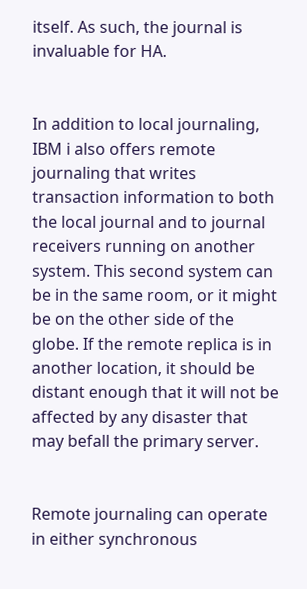itself. As such, the journal is invaluable for HA.


In addition to local journaling, IBM i also offers remote journaling that writes transaction information to both the local journal and to journal receivers running on another system. This second system can be in the same room, or it might be on the other side of the globe. If the remote replica is in another location, it should be distant enough that it will not be affected by any disaster that may befall the primary server.


Remote journaling can operate in either synchronous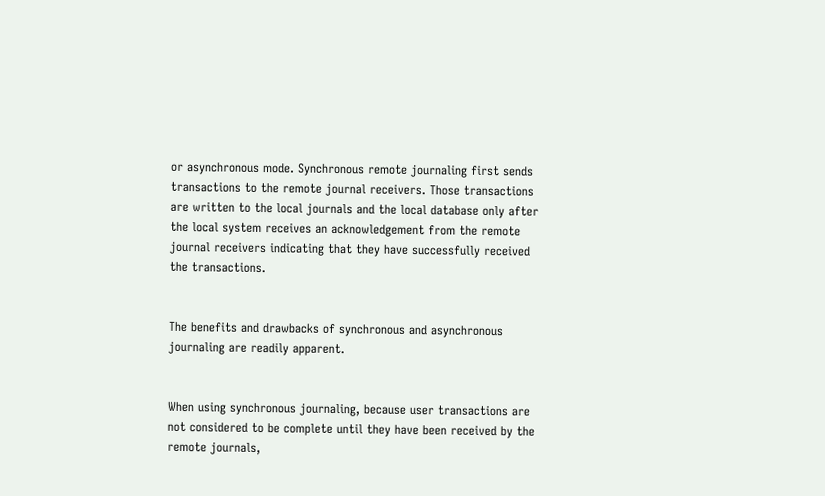or asynchronous mode. Synchronous remote journaling first sends transactions to the remote journal receivers. Those transactions are written to the local journals and the local database only after the local system receives an acknowledgement from the remote journal receivers indicating that they have successfully received the transactions.


The benefits and drawbacks of synchronous and asynchronous journaling are readily apparent.


When using synchronous journaling, because user transactions are not considered to be complete until they have been received by the remote journals,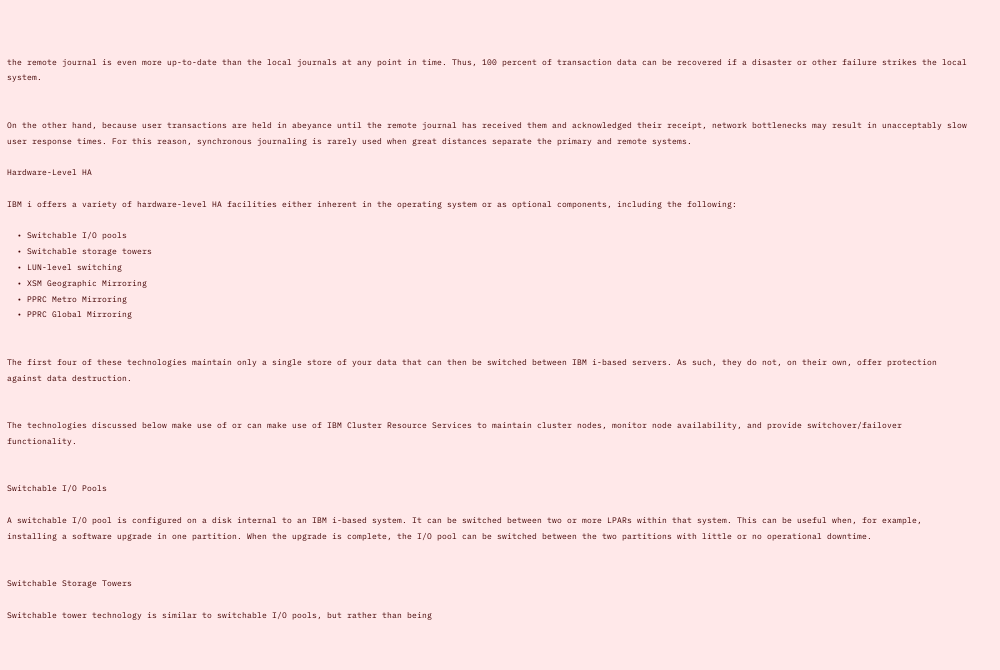the remote journal is even more up-to-date than the local journals at any point in time. Thus, 100 percent of transaction data can be recovered if a disaster or other failure strikes the local system.


On the other hand, because user transactions are held in abeyance until the remote journal has received them and acknowledged their receipt, network bottlenecks may result in unacceptably slow user response times. For this reason, synchronous journaling is rarely used when great distances separate the primary and remote systems.

Hardware-Level HA

IBM i offers a variety of hardware-level HA facilities either inherent in the operating system or as optional components, including the following:

  • Switchable I/O pools
  • Switchable storage towers
  • LUN-level switching
  • XSM Geographic Mirroring
  • PPRC Metro Mirroring
  • PPRC Global Mirroring


The first four of these technologies maintain only a single store of your data that can then be switched between IBM i-based servers. As such, they do not, on their own, offer protection against data destruction.


The technologies discussed below make use of or can make use of IBM Cluster Resource Services to maintain cluster nodes, monitor node availability, and provide switchover/failover functionality.


Switchable I/O Pools

A switchable I/O pool is configured on a disk internal to an IBM i-based system. It can be switched between two or more LPARs within that system. This can be useful when, for example, installing a software upgrade in one partition. When the upgrade is complete, the I/O pool can be switched between the two partitions with little or no operational downtime.


Switchable Storage Towers

Switchable tower technology is similar to switchable I/O pools, but rather than being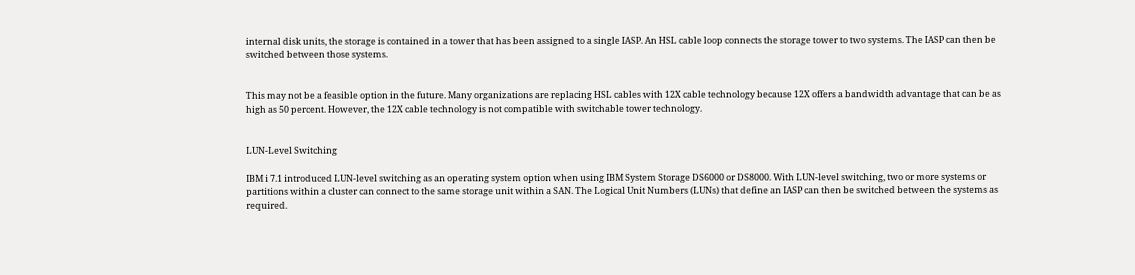internal disk units, the storage is contained in a tower that has been assigned to a single IASP. An HSL cable loop connects the storage tower to two systems. The IASP can then be switched between those systems.


This may not be a feasible option in the future. Many organizations are replacing HSL cables with 12X cable technology because 12X offers a bandwidth advantage that can be as high as 50 percent. However, the 12X cable technology is not compatible with switchable tower technology.


LUN-Level Switching

IBM i 7.1 introduced LUN-level switching as an operating system option when using IBM System Storage DS6000 or DS8000. With LUN-level switching, two or more systems or partitions within a cluster can connect to the same storage unit within a SAN. The Logical Unit Numbers (LUNs) that define an IASP can then be switched between the systems as required.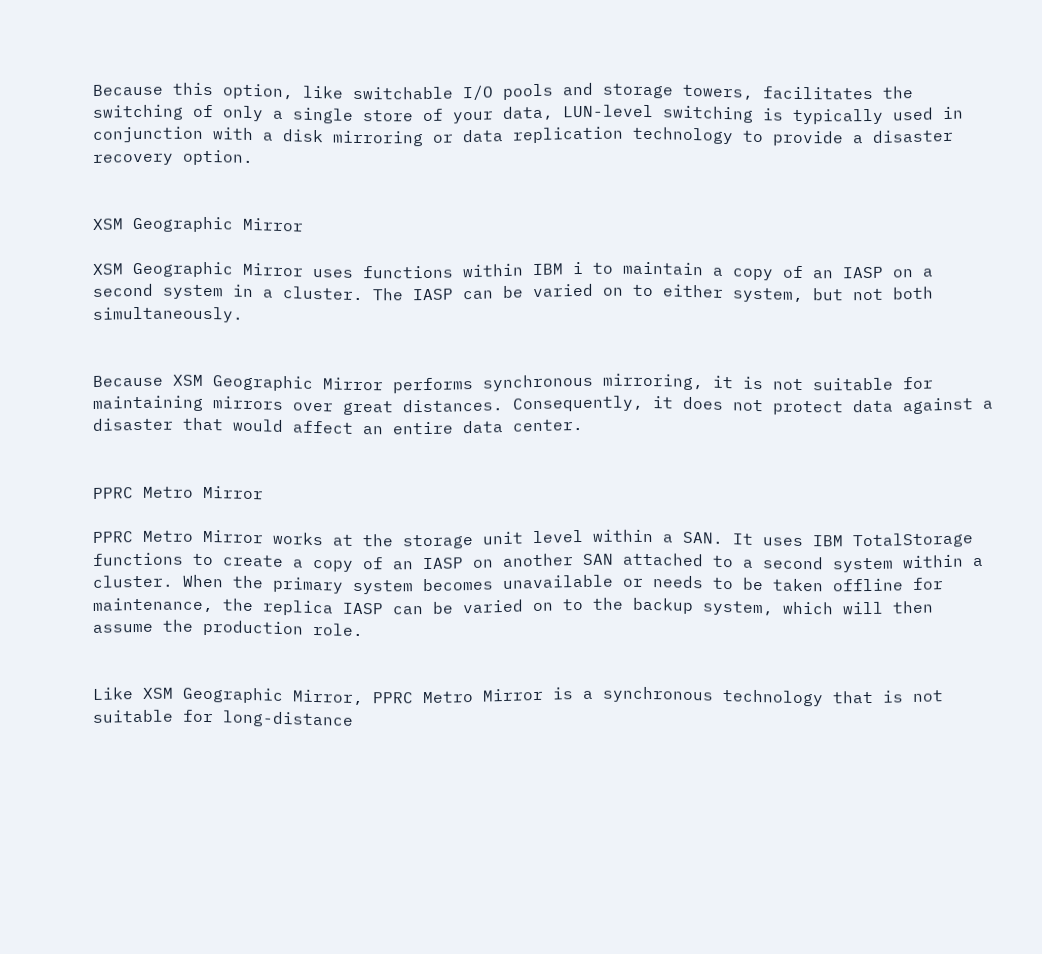Because this option, like switchable I/O pools and storage towers, facilitates the switching of only a single store of your data, LUN-level switching is typically used in conjunction with a disk mirroring or data replication technology to provide a disaster recovery option.


XSM Geographic Mirror

XSM Geographic Mirror uses functions within IBM i to maintain a copy of an IASP on a second system in a cluster. The IASP can be varied on to either system, but not both simultaneously.


Because XSM Geographic Mirror performs synchronous mirroring, it is not suitable for maintaining mirrors over great distances. Consequently, it does not protect data against a disaster that would affect an entire data center.


PPRC Metro Mirror

PPRC Metro Mirror works at the storage unit level within a SAN. It uses IBM TotalStorage functions to create a copy of an IASP on another SAN attached to a second system within a cluster. When the primary system becomes unavailable or needs to be taken offline for maintenance, the replica IASP can be varied on to the backup system, which will then assume the production role.


Like XSM Geographic Mirror, PPRC Metro Mirror is a synchronous technology that is not suitable for long-distance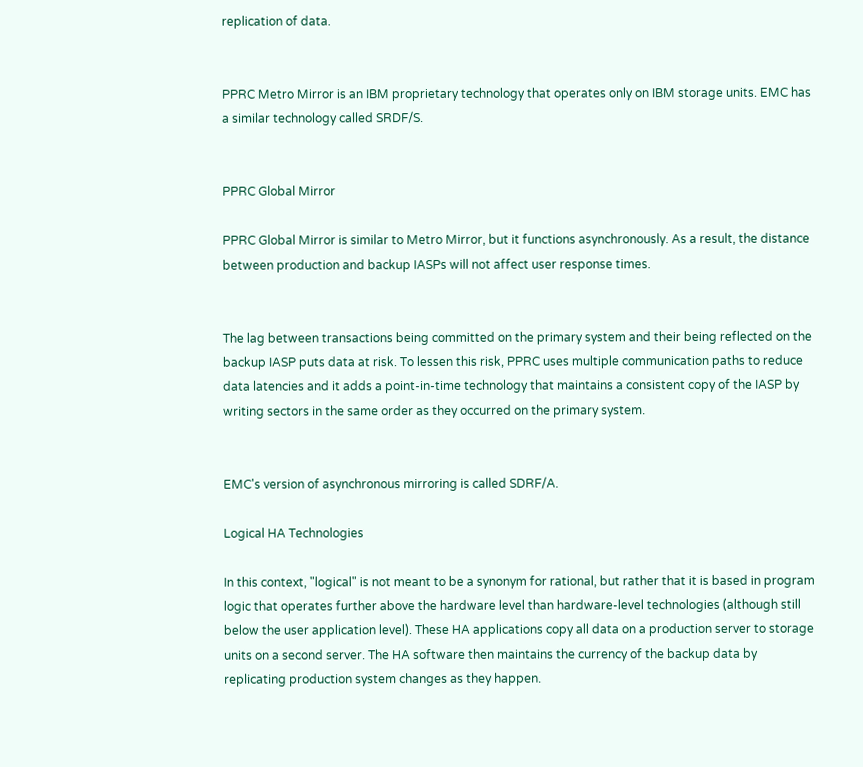replication of data.


PPRC Metro Mirror is an IBM proprietary technology that operates only on IBM storage units. EMC has a similar technology called SRDF/S.


PPRC Global Mirror

PPRC Global Mirror is similar to Metro Mirror, but it functions asynchronously. As a result, the distance between production and backup IASPs will not affect user response times.


The lag between transactions being committed on the primary system and their being reflected on the backup IASP puts data at risk. To lessen this risk, PPRC uses multiple communication paths to reduce data latencies and it adds a point-in-time technology that maintains a consistent copy of the IASP by writing sectors in the same order as they occurred on the primary system.


EMC's version of asynchronous mirroring is called SDRF/A.

Logical HA Technologies

In this context, "logical" is not meant to be a synonym for rational, but rather that it is based in program logic that operates further above the hardware level than hardware-level technologies (although still below the user application level). These HA applications copy all data on a production server to storage units on a second server. The HA software then maintains the currency of the backup data by replicating production system changes as they happen.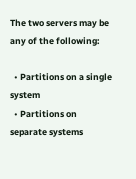The two servers may be any of the following:

  • Partitions on a single system
  • Partitions on separate systems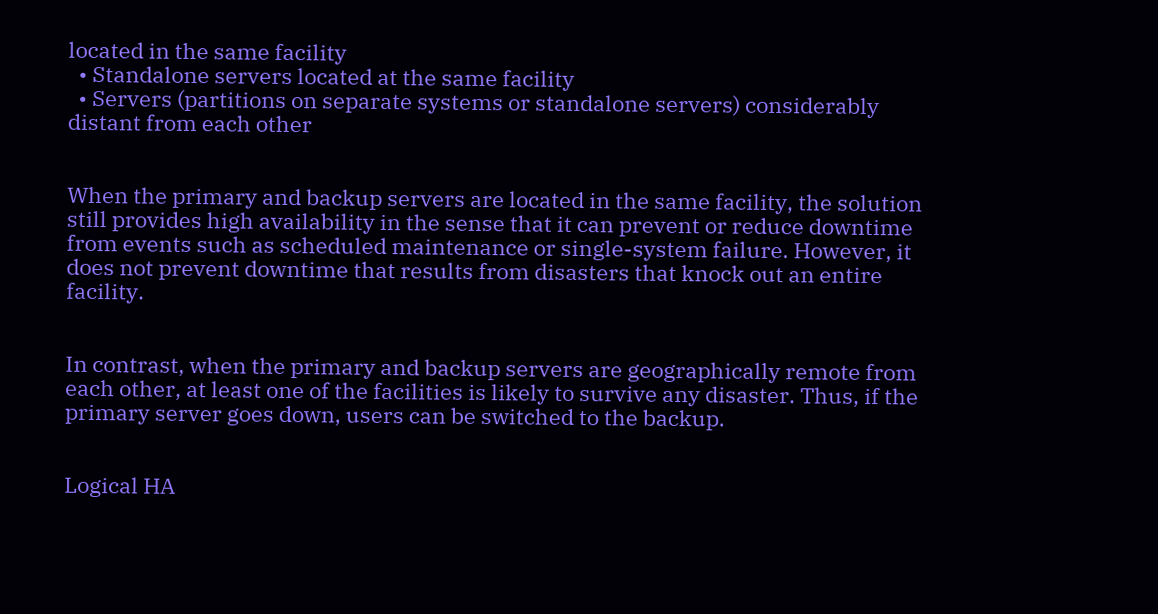located in the same facility
  • Standalone servers located at the same facility
  • Servers (partitions on separate systems or standalone servers) considerably distant from each other


When the primary and backup servers are located in the same facility, the solution still provides high availability in the sense that it can prevent or reduce downtime from events such as scheduled maintenance or single-system failure. However, it does not prevent downtime that results from disasters that knock out an entire facility.


In contrast, when the primary and backup servers are geographically remote from each other, at least one of the facilities is likely to survive any disaster. Thus, if the primary server goes down, users can be switched to the backup.


Logical HA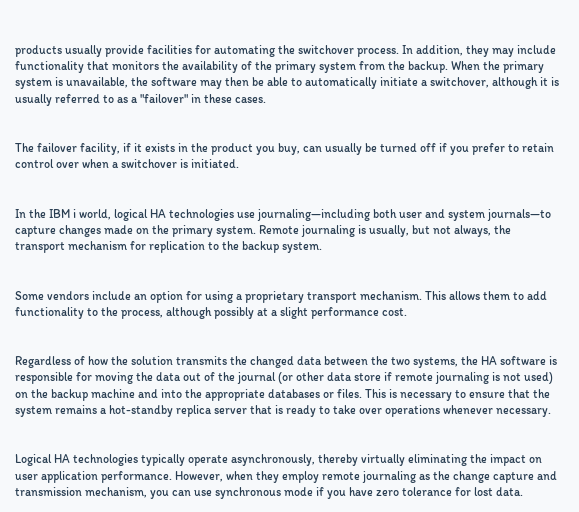products usually provide facilities for automating the switchover process. In addition, they may include functionality that monitors the availability of the primary system from the backup. When the primary system is unavailable, the software may then be able to automatically initiate a switchover, although it is usually referred to as a "failover" in these cases.


The failover facility, if it exists in the product you buy, can usually be turned off if you prefer to retain control over when a switchover is initiated.


In the IBM i world, logical HA technologies use journaling—including both user and system journals—to capture changes made on the primary system. Remote journaling is usually, but not always, the transport mechanism for replication to the backup system.


Some vendors include an option for using a proprietary transport mechanism. This allows them to add functionality to the process, although possibly at a slight performance cost.


Regardless of how the solution transmits the changed data between the two systems, the HA software is responsible for moving the data out of the journal (or other data store if remote journaling is not used) on the backup machine and into the appropriate databases or files. This is necessary to ensure that the system remains a hot-standby replica server that is ready to take over operations whenever necessary.


Logical HA technologies typically operate asynchronously, thereby virtually eliminating the impact on user application performance. However, when they employ remote journaling as the change capture and transmission mechanism, you can use synchronous mode if you have zero tolerance for lost data.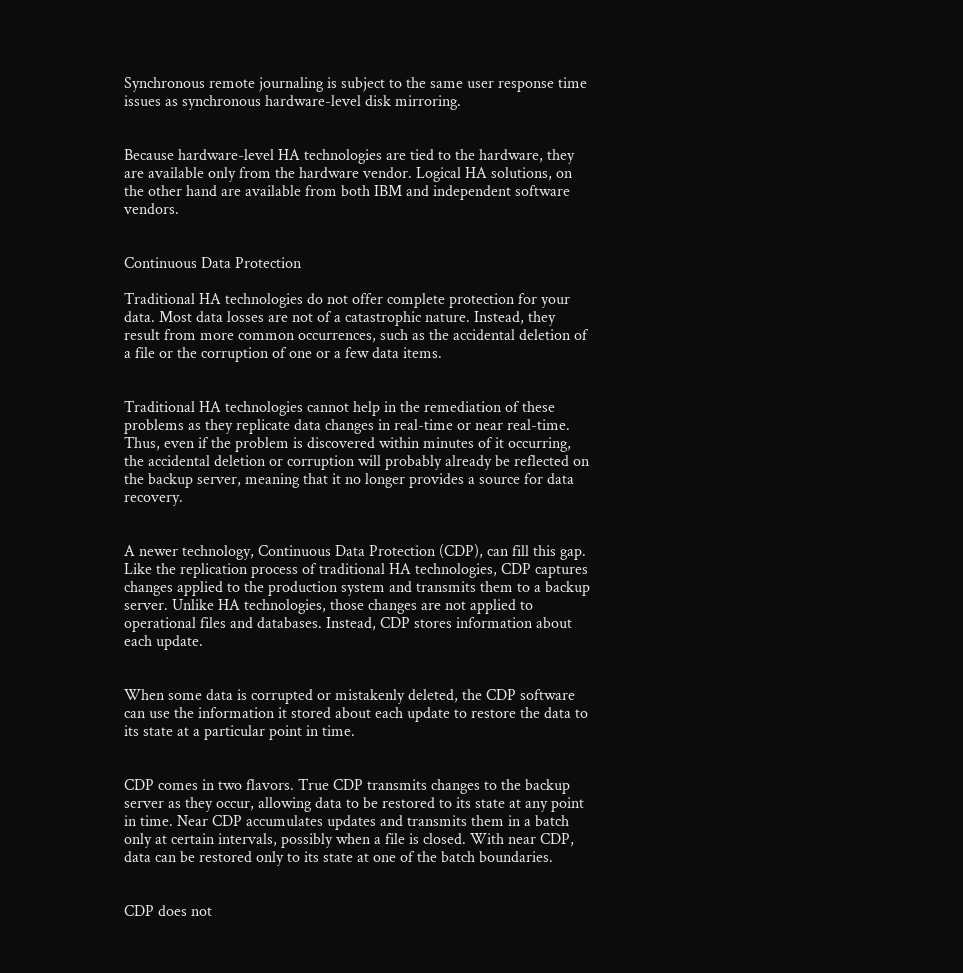Synchronous remote journaling is subject to the same user response time issues as synchronous hardware-level disk mirroring.


Because hardware-level HA technologies are tied to the hardware, they are available only from the hardware vendor. Logical HA solutions, on the other hand are available from both IBM and independent software vendors.


Continuous Data Protection

Traditional HA technologies do not offer complete protection for your data. Most data losses are not of a catastrophic nature. Instead, they result from more common occurrences, such as the accidental deletion of a file or the corruption of one or a few data items.


Traditional HA technologies cannot help in the remediation of these problems as they replicate data changes in real-time or near real-time. Thus, even if the problem is discovered within minutes of it occurring, the accidental deletion or corruption will probably already be reflected on the backup server, meaning that it no longer provides a source for data recovery.


A newer technology, Continuous Data Protection (CDP), can fill this gap. Like the replication process of traditional HA technologies, CDP captures changes applied to the production system and transmits them to a backup server. Unlike HA technologies, those changes are not applied to operational files and databases. Instead, CDP stores information about each update.


When some data is corrupted or mistakenly deleted, the CDP software can use the information it stored about each update to restore the data to its state at a particular point in time.


CDP comes in two flavors. True CDP transmits changes to the backup server as they occur, allowing data to be restored to its state at any point in time. Near CDP accumulates updates and transmits them in a batch only at certain intervals, possibly when a file is closed. With near CDP, data can be restored only to its state at one of the batch boundaries.


CDP does not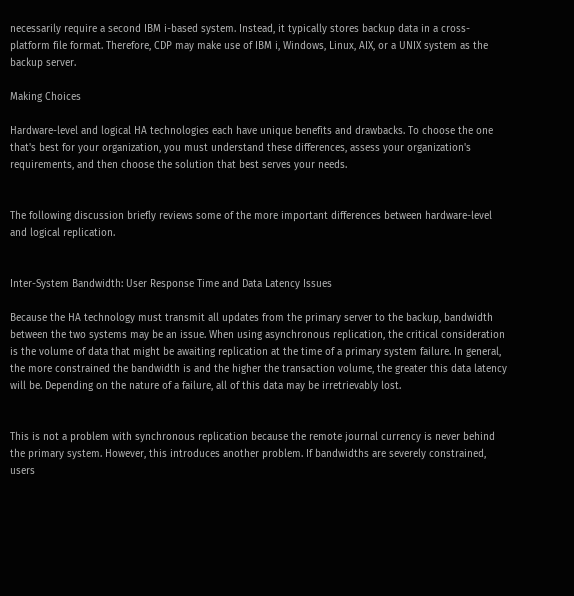necessarily require a second IBM i-based system. Instead, it typically stores backup data in a cross-platform file format. Therefore, CDP may make use of IBM i, Windows, Linux, AIX, or a UNIX system as the backup server.

Making Choices

Hardware-level and logical HA technologies each have unique benefits and drawbacks. To choose the one that's best for your organization, you must understand these differences, assess your organization's requirements, and then choose the solution that best serves your needs.


The following discussion briefly reviews some of the more important differences between hardware-level and logical replication.


Inter-System Bandwidth: User Response Time and Data Latency Issues

Because the HA technology must transmit all updates from the primary server to the backup, bandwidth between the two systems may be an issue. When using asynchronous replication, the critical consideration is the volume of data that might be awaiting replication at the time of a primary system failure. In general, the more constrained the bandwidth is and the higher the transaction volume, the greater this data latency will be. Depending on the nature of a failure, all of this data may be irretrievably lost.


This is not a problem with synchronous replication because the remote journal currency is never behind the primary system. However, this introduces another problem. If bandwidths are severely constrained, users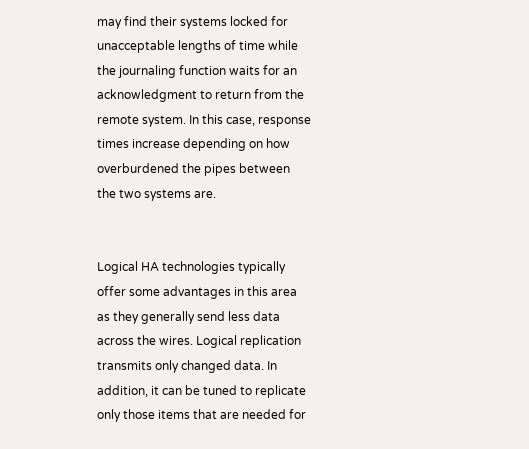may find their systems locked for unacceptable lengths of time while the journaling function waits for an acknowledgment to return from the remote system. In this case, response times increase depending on how overburdened the pipes between the two systems are.


Logical HA technologies typically offer some advantages in this area as they generally send less data across the wires. Logical replication transmits only changed data. In addition, it can be tuned to replicate only those items that are needed for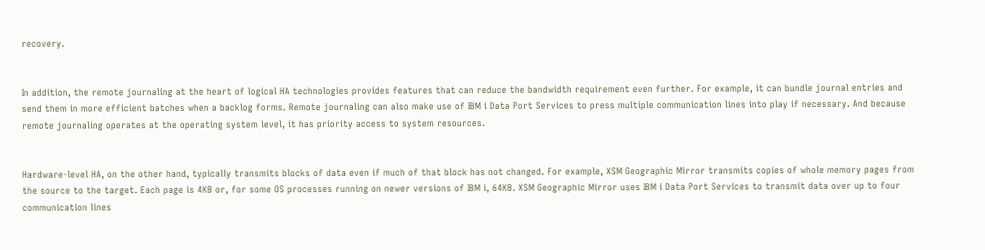recovery.


In addition, the remote journaling at the heart of logical HA technologies provides features that can reduce the bandwidth requirement even further. For example, it can bundle journal entries and send them in more efficient batches when a backlog forms. Remote journaling can also make use of IBM i Data Port Services to press multiple communication lines into play if necessary. And because remote journaling operates at the operating system level, it has priority access to system resources.


Hardware-level HA, on the other hand, typically transmits blocks of data even if much of that block has not changed. For example, XSM Geographic Mirror transmits copies of whole memory pages from the source to the target. Each page is 4KB or, for some OS processes running on newer versions of IBM i, 64KB. XSM Geographic Mirror uses IBM i Data Port Services to transmit data over up to four communication lines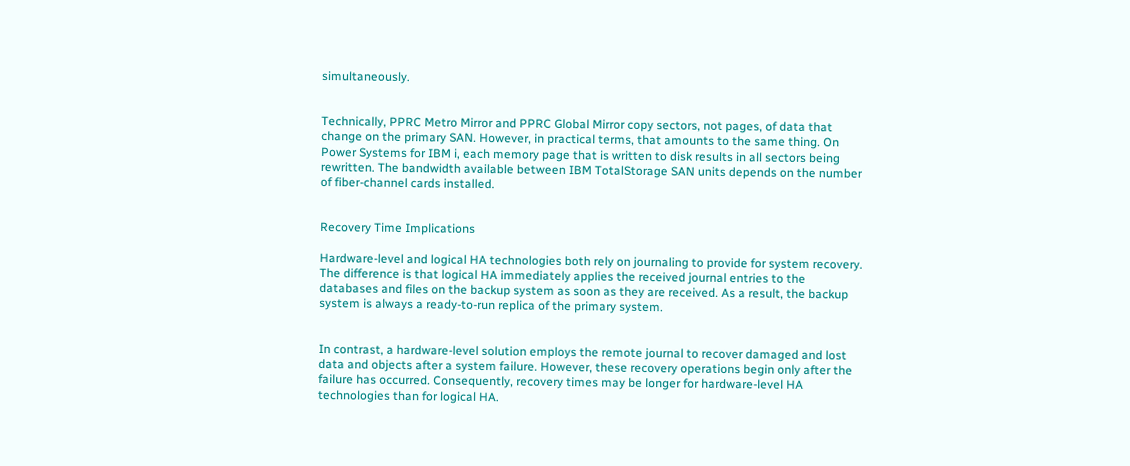simultaneously.


Technically, PPRC Metro Mirror and PPRC Global Mirror copy sectors, not pages, of data that change on the primary SAN. However, in practical terms, that amounts to the same thing. On Power Systems for IBM i, each memory page that is written to disk results in all sectors being rewritten. The bandwidth available between IBM TotalStorage SAN units depends on the number of fiber-channel cards installed.


Recovery Time Implications

Hardware-level and logical HA technologies both rely on journaling to provide for system recovery. The difference is that logical HA immediately applies the received journal entries to the databases and files on the backup system as soon as they are received. As a result, the backup system is always a ready-to-run replica of the primary system.


In contrast, a hardware-level solution employs the remote journal to recover damaged and lost data and objects after a system failure. However, these recovery operations begin only after the failure has occurred. Consequently, recovery times may be longer for hardware-level HA technologies than for logical HA.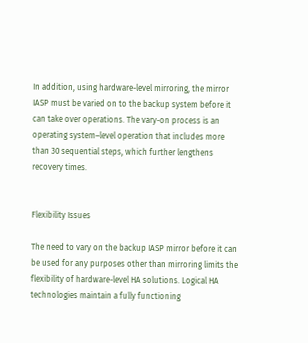In addition, using hardware-level mirroring, the mirror IASP must be varied on to the backup system before it can take over operations. The vary-on process is an operating system–level operation that includes more than 30 sequential steps, which further lengthens recovery times.


Flexibility Issues

The need to vary on the backup IASP mirror before it can be used for any purposes other than mirroring limits the flexibility of hardware-level HA solutions. Logical HA technologies maintain a fully functioning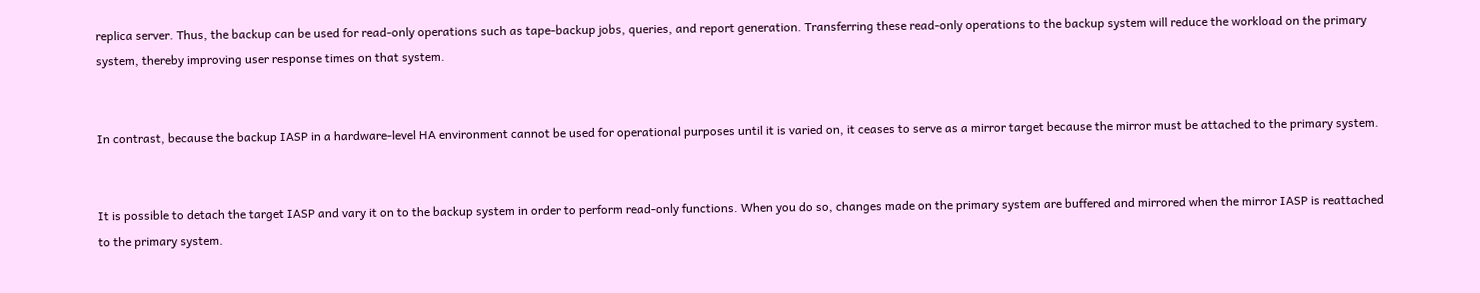replica server. Thus, the backup can be used for read-only operations such as tape-backup jobs, queries, and report generation. Transferring these read-only operations to the backup system will reduce the workload on the primary system, thereby improving user response times on that system.


In contrast, because the backup IASP in a hardware-level HA environment cannot be used for operational purposes until it is varied on, it ceases to serve as a mirror target because the mirror must be attached to the primary system.


It is possible to detach the target IASP and vary it on to the backup system in order to perform read-only functions. When you do so, changes made on the primary system are buffered and mirrored when the mirror IASP is reattached to the primary system.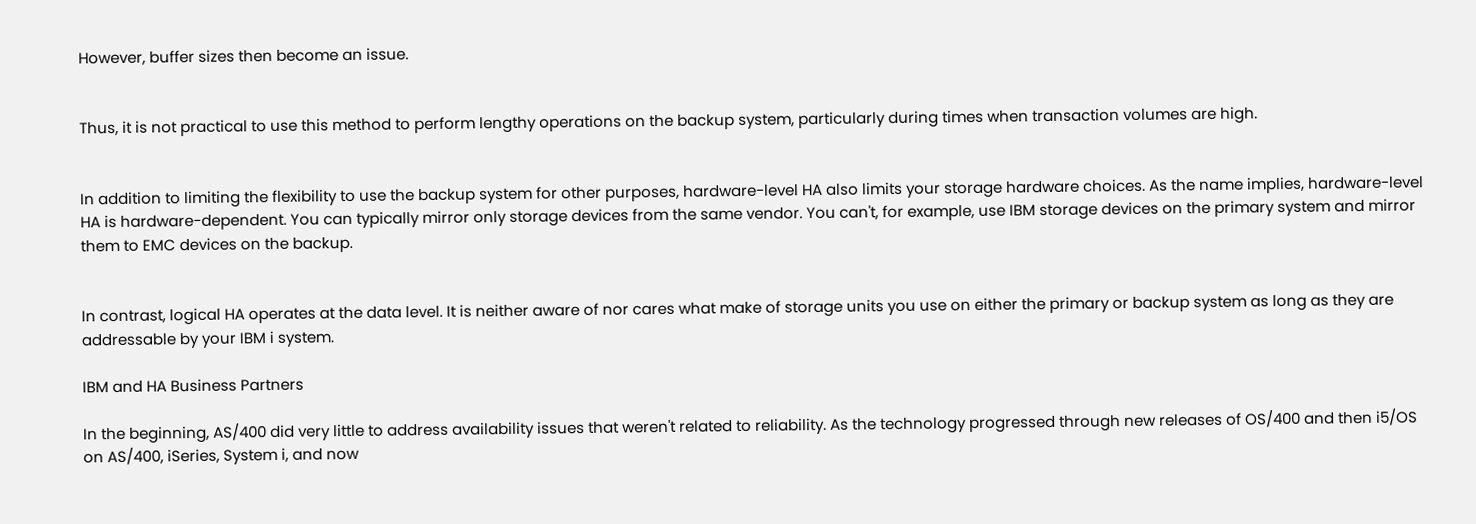However, buffer sizes then become an issue.


Thus, it is not practical to use this method to perform lengthy operations on the backup system, particularly during times when transaction volumes are high.


In addition to limiting the flexibility to use the backup system for other purposes, hardware-level HA also limits your storage hardware choices. As the name implies, hardware-level HA is hardware-dependent. You can typically mirror only storage devices from the same vendor. You can't, for example, use IBM storage devices on the primary system and mirror them to EMC devices on the backup.


In contrast, logical HA operates at the data level. It is neither aware of nor cares what make of storage units you use on either the primary or backup system as long as they are addressable by your IBM i system.

IBM and HA Business Partners

In the beginning, AS/400 did very little to address availability issues that weren't related to reliability. As the technology progressed through new releases of OS/400 and then i5/OS on AS/400, iSeries, System i, and now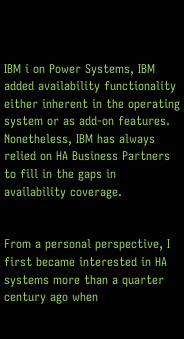IBM i on Power Systems, IBM added availability functionality either inherent in the operating system or as add-on features. Nonetheless, IBM has always relied on HA Business Partners to fill in the gaps in availability coverage.


From a personal perspective, I first became interested in HA systems more than a quarter century ago when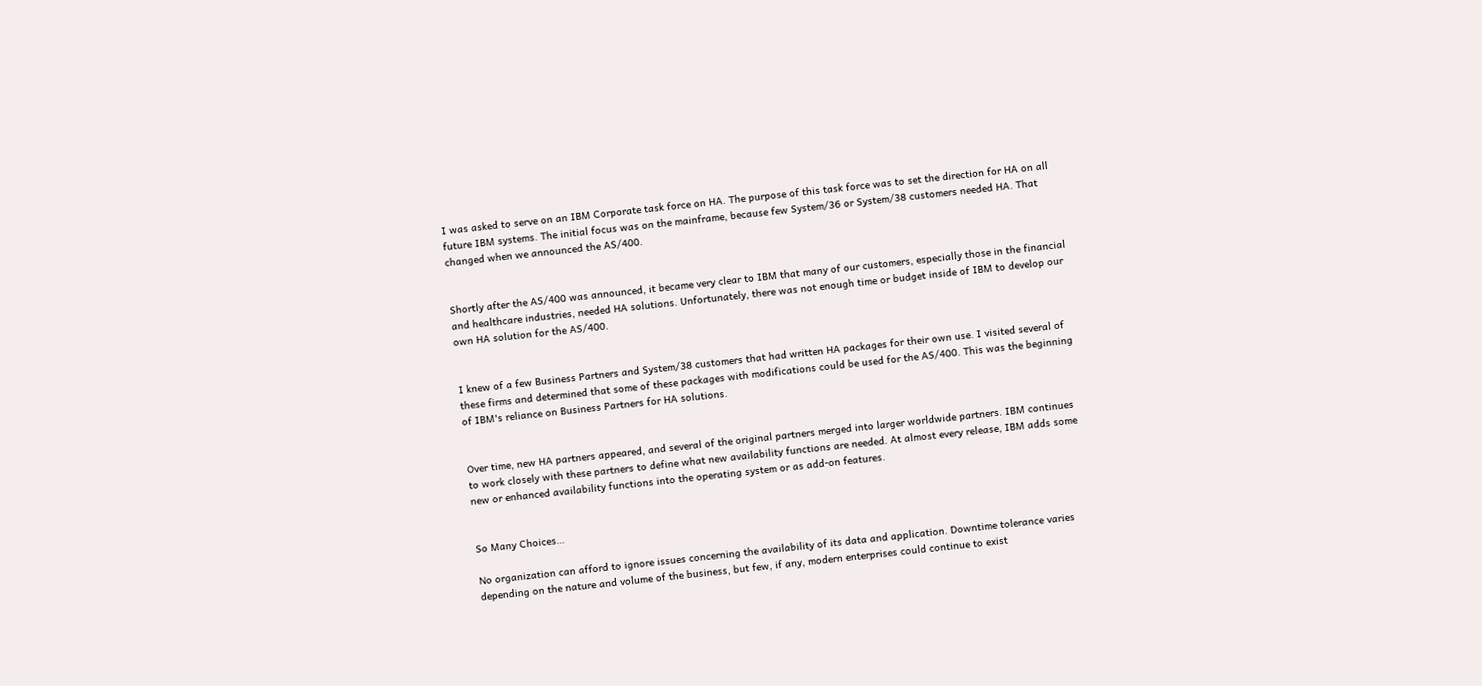I was asked to serve on an IBM Corporate task force on HA. The purpose of this task force was to set the direction for HA on all future IBM systems. The initial focus was on the mainframe, because few System/36 or System/38 customers needed HA. That changed when we announced the AS/400.


Shortly after the AS/400 was announced, it became very clear to IBM that many of our customers, especially those in the financial and healthcare industries, needed HA solutions. Unfortunately, there was not enough time or budget inside of IBM to develop our own HA solution for the AS/400.


I knew of a few Business Partners and System/38 customers that had written HA packages for their own use. I visited several of these firms and determined that some of these packages with modifications could be used for the AS/400. This was the beginning of IBM's reliance on Business Partners for HA solutions.


Over time, new HA partners appeared, and several of the original partners merged into larger worldwide partners. IBM continues to work closely with these partners to define what new availability functions are needed. At almost every release, IBM adds some new or enhanced availability functions into the operating system or as add-on features.


So Many Choices…

No organization can afford to ignore issues concerning the availability of its data and application. Downtime tolerance varies depending on the nature and volume of the business, but few, if any, modern enterprises could continue to exist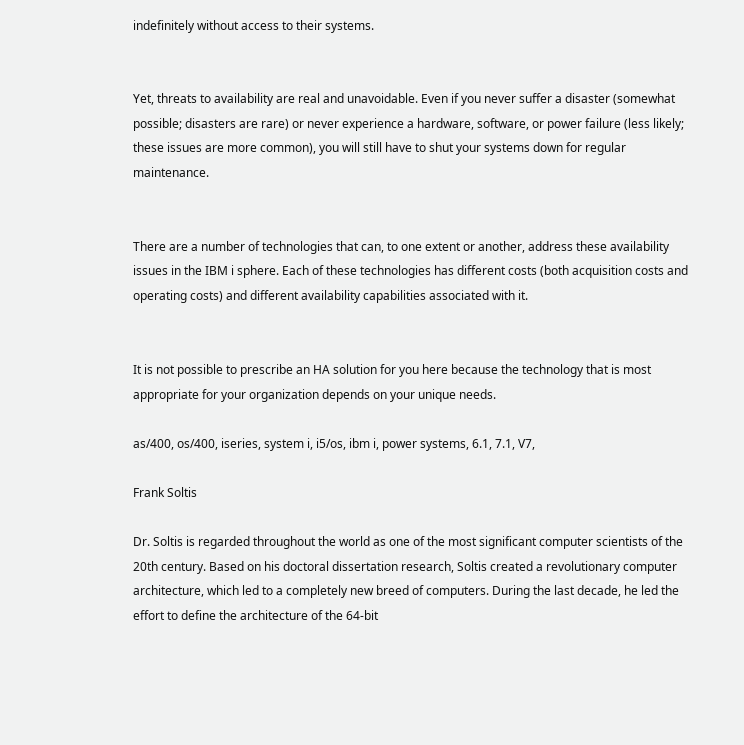indefinitely without access to their systems.


Yet, threats to availability are real and unavoidable. Even if you never suffer a disaster (somewhat possible; disasters are rare) or never experience a hardware, software, or power failure (less likely; these issues are more common), you will still have to shut your systems down for regular maintenance.


There are a number of technologies that can, to one extent or another, address these availability issues in the IBM i sphere. Each of these technologies has different costs (both acquisition costs and operating costs) and different availability capabilities associated with it.


It is not possible to prescribe an HA solution for you here because the technology that is most appropriate for your organization depends on your unique needs.

as/400, os/400, iseries, system i, i5/os, ibm i, power systems, 6.1, 7.1, V7,

Frank Soltis

Dr. Soltis is regarded throughout the world as one of the most significant computer scientists of the 20th century. Based on his doctoral dissertation research, Soltis created a revolutionary computer architecture, which led to a completely new breed of computers. During the last decade, he led the effort to define the architecture of the 64-bit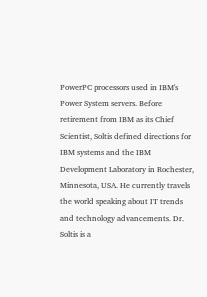PowerPC processors used in IBM's Power System servers. Before retirement from IBM as its Chief Scientist, Soltis defined directions for IBM systems and the IBM Development Laboratory in Rochester, Minnesota, USA. He currently travels the world speaking about IT trends and technology advancements. Dr. Soltis is a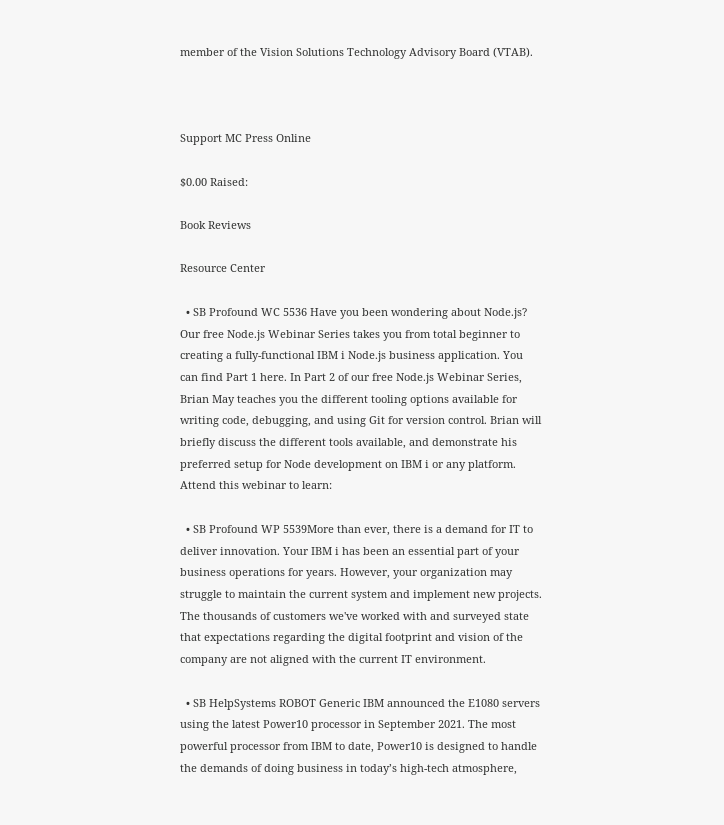member of the Vision Solutions Technology Advisory Board (VTAB).



Support MC Press Online

$0.00 Raised:

Book Reviews

Resource Center

  • SB Profound WC 5536 Have you been wondering about Node.js? Our free Node.js Webinar Series takes you from total beginner to creating a fully-functional IBM i Node.js business application. You can find Part 1 here. In Part 2 of our free Node.js Webinar Series, Brian May teaches you the different tooling options available for writing code, debugging, and using Git for version control. Brian will briefly discuss the different tools available, and demonstrate his preferred setup for Node development on IBM i or any platform. Attend this webinar to learn:

  • SB Profound WP 5539More than ever, there is a demand for IT to deliver innovation. Your IBM i has been an essential part of your business operations for years. However, your organization may struggle to maintain the current system and implement new projects. The thousands of customers we've worked with and surveyed state that expectations regarding the digital footprint and vision of the company are not aligned with the current IT environment.

  • SB HelpSystems ROBOT Generic IBM announced the E1080 servers using the latest Power10 processor in September 2021. The most powerful processor from IBM to date, Power10 is designed to handle the demands of doing business in today’s high-tech atmosphere,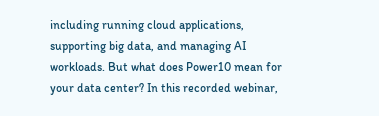including running cloud applications, supporting big data, and managing AI workloads. But what does Power10 mean for your data center? In this recorded webinar,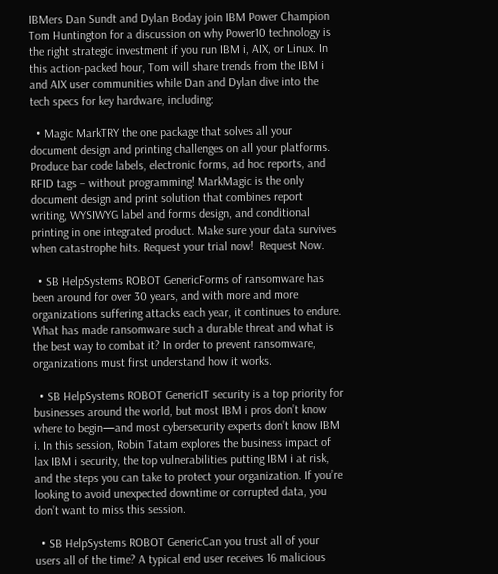IBMers Dan Sundt and Dylan Boday join IBM Power Champion Tom Huntington for a discussion on why Power10 technology is the right strategic investment if you run IBM i, AIX, or Linux. In this action-packed hour, Tom will share trends from the IBM i and AIX user communities while Dan and Dylan dive into the tech specs for key hardware, including:

  • Magic MarkTRY the one package that solves all your document design and printing challenges on all your platforms. Produce bar code labels, electronic forms, ad hoc reports, and RFID tags – without programming! MarkMagic is the only document design and print solution that combines report writing, WYSIWYG label and forms design, and conditional printing in one integrated product. Make sure your data survives when catastrophe hits. Request your trial now!  Request Now.

  • SB HelpSystems ROBOT GenericForms of ransomware has been around for over 30 years, and with more and more organizations suffering attacks each year, it continues to endure. What has made ransomware such a durable threat and what is the best way to combat it? In order to prevent ransomware, organizations must first understand how it works.

  • SB HelpSystems ROBOT GenericIT security is a top priority for businesses around the world, but most IBM i pros don’t know where to begin—and most cybersecurity experts don’t know IBM i. In this session, Robin Tatam explores the business impact of lax IBM i security, the top vulnerabilities putting IBM i at risk, and the steps you can take to protect your organization. If you’re looking to avoid unexpected downtime or corrupted data, you don’t want to miss this session.

  • SB HelpSystems ROBOT GenericCan you trust all of your users all of the time? A typical end user receives 16 malicious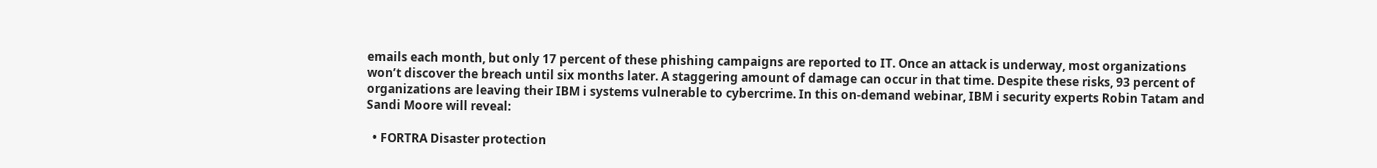emails each month, but only 17 percent of these phishing campaigns are reported to IT. Once an attack is underway, most organizations won’t discover the breach until six months later. A staggering amount of damage can occur in that time. Despite these risks, 93 percent of organizations are leaving their IBM i systems vulnerable to cybercrime. In this on-demand webinar, IBM i security experts Robin Tatam and Sandi Moore will reveal:

  • FORTRA Disaster protection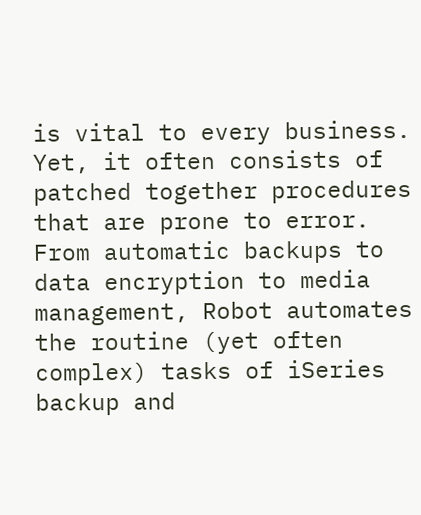is vital to every business. Yet, it often consists of patched together procedures that are prone to error. From automatic backups to data encryption to media management, Robot automates the routine (yet often complex) tasks of iSeries backup and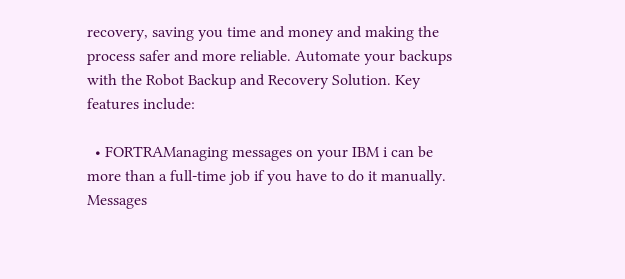recovery, saving you time and money and making the process safer and more reliable. Automate your backups with the Robot Backup and Recovery Solution. Key features include:

  • FORTRAManaging messages on your IBM i can be more than a full-time job if you have to do it manually. Messages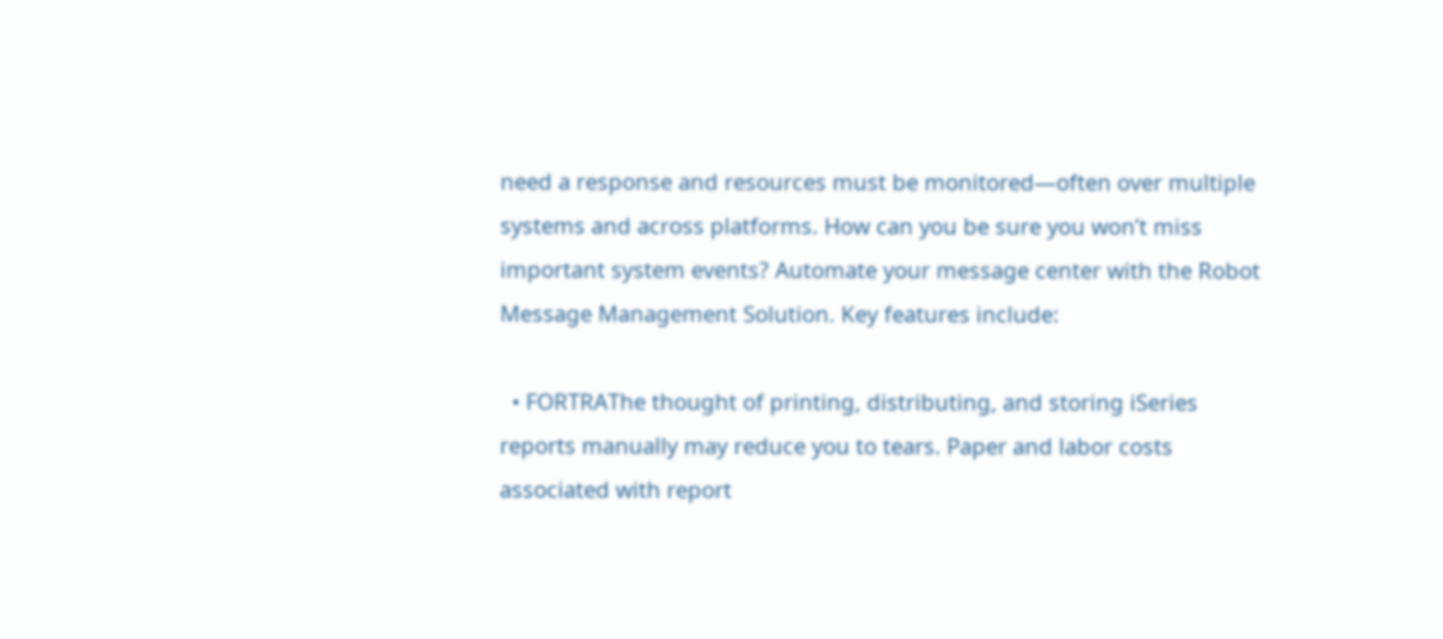need a response and resources must be monitored—often over multiple systems and across platforms. How can you be sure you won’t miss important system events? Automate your message center with the Robot Message Management Solution. Key features include:

  • FORTRAThe thought of printing, distributing, and storing iSeries reports manually may reduce you to tears. Paper and labor costs associated with report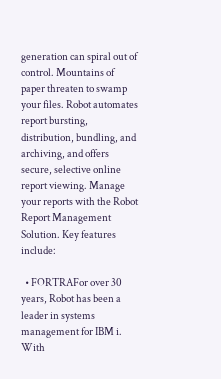generation can spiral out of control. Mountains of paper threaten to swamp your files. Robot automates report bursting, distribution, bundling, and archiving, and offers secure, selective online report viewing. Manage your reports with the Robot Report Management Solution. Key features include:

  • FORTRAFor over 30 years, Robot has been a leader in systems management for IBM i. With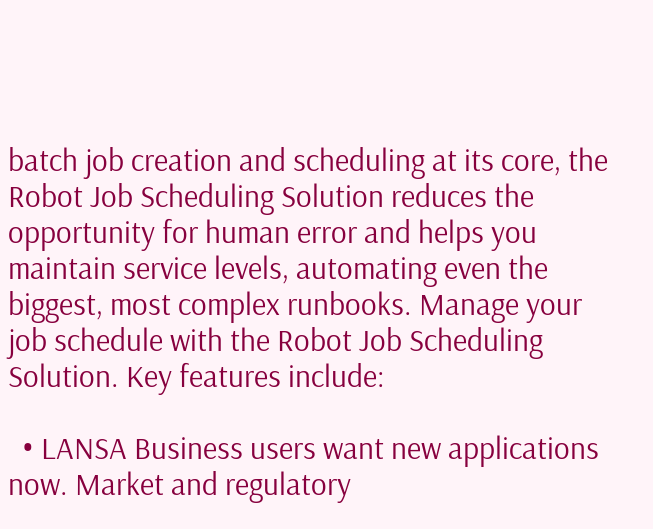batch job creation and scheduling at its core, the Robot Job Scheduling Solution reduces the opportunity for human error and helps you maintain service levels, automating even the biggest, most complex runbooks. Manage your job schedule with the Robot Job Scheduling Solution. Key features include:

  • LANSA Business users want new applications now. Market and regulatory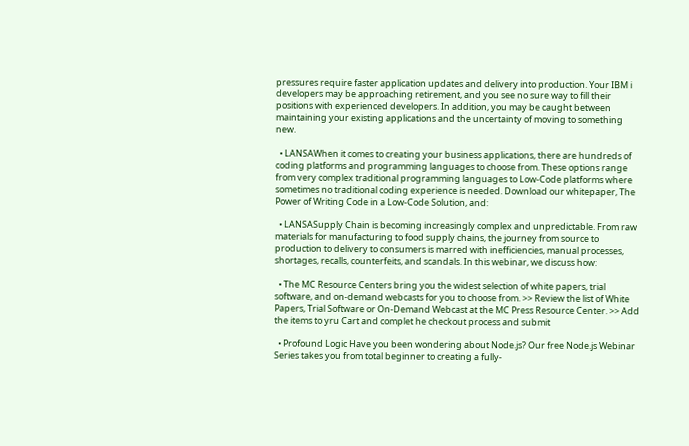pressures require faster application updates and delivery into production. Your IBM i developers may be approaching retirement, and you see no sure way to fill their positions with experienced developers. In addition, you may be caught between maintaining your existing applications and the uncertainty of moving to something new.

  • LANSAWhen it comes to creating your business applications, there are hundreds of coding platforms and programming languages to choose from. These options range from very complex traditional programming languages to Low-Code platforms where sometimes no traditional coding experience is needed. Download our whitepaper, The Power of Writing Code in a Low-Code Solution, and:

  • LANSASupply Chain is becoming increasingly complex and unpredictable. From raw materials for manufacturing to food supply chains, the journey from source to production to delivery to consumers is marred with inefficiencies, manual processes, shortages, recalls, counterfeits, and scandals. In this webinar, we discuss how:

  • The MC Resource Centers bring you the widest selection of white papers, trial software, and on-demand webcasts for you to choose from. >> Review the list of White Papers, Trial Software or On-Demand Webcast at the MC Press Resource Center. >> Add the items to yru Cart and complet he checkout process and submit

  • Profound Logic Have you been wondering about Node.js? Our free Node.js Webinar Series takes you from total beginner to creating a fully-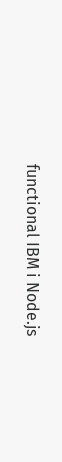functional IBM i Node.js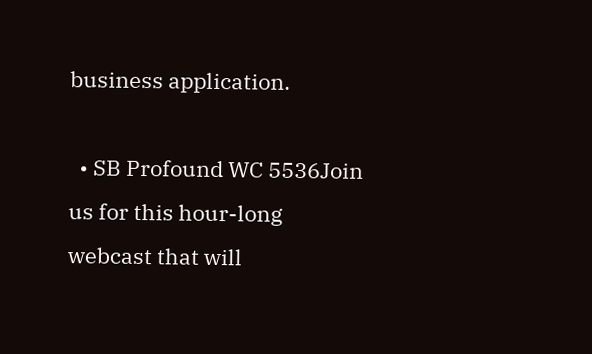business application.

  • SB Profound WC 5536Join us for this hour-long webcast that will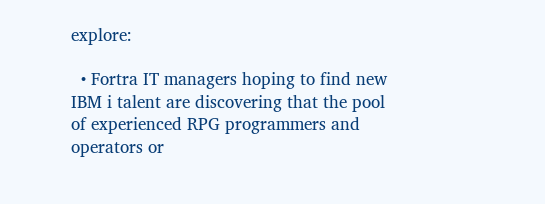explore:

  • Fortra IT managers hoping to find new IBM i talent are discovering that the pool of experienced RPG programmers and operators or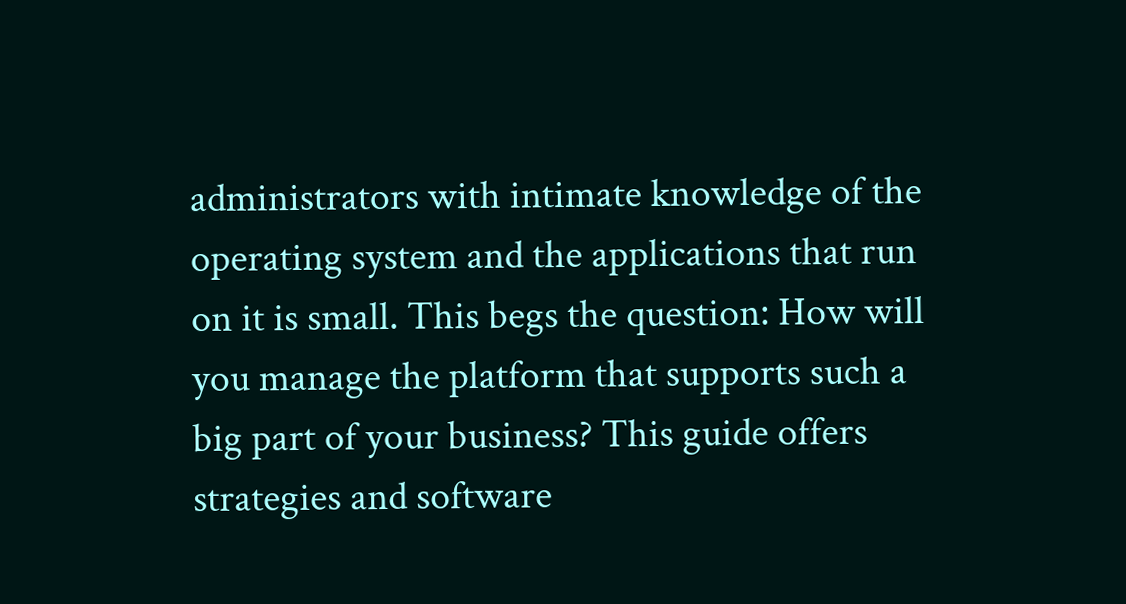administrators with intimate knowledge of the operating system and the applications that run on it is small. This begs the question: How will you manage the platform that supports such a big part of your business? This guide offers strategies and software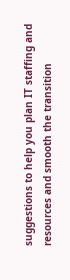suggestions to help you plan IT staffing and resources and smooth the transition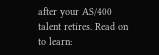after your AS/400 talent retires. Read on to learn: